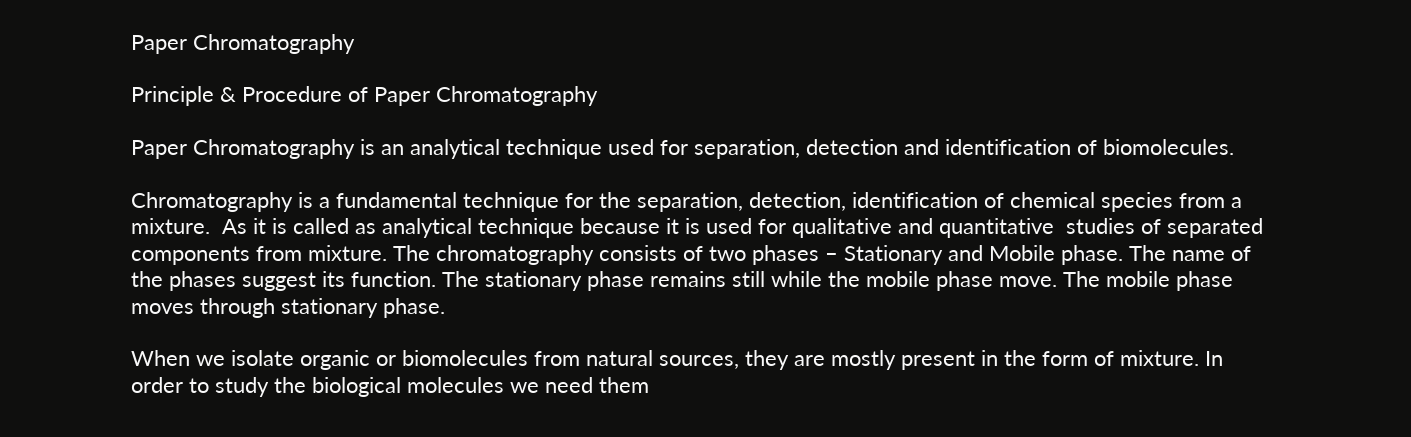Paper Chromatography

Principle & Procedure of Paper Chromatography

Paper Chromatography is an analytical technique used for separation, detection and identification of biomolecules.

Chromatography is a fundamental technique for the separation, detection, identification of chemical species from a mixture.  As it is called as analytical technique because it is used for qualitative and quantitative  studies of separated components from mixture. The chromatography consists of two phases – Stationary and Mobile phase. The name of the phases suggest its function. The stationary phase remains still while the mobile phase move. The mobile phase moves through stationary phase.

When we isolate organic or biomolecules from natural sources, they are mostly present in the form of mixture. In order to study the biological molecules we need them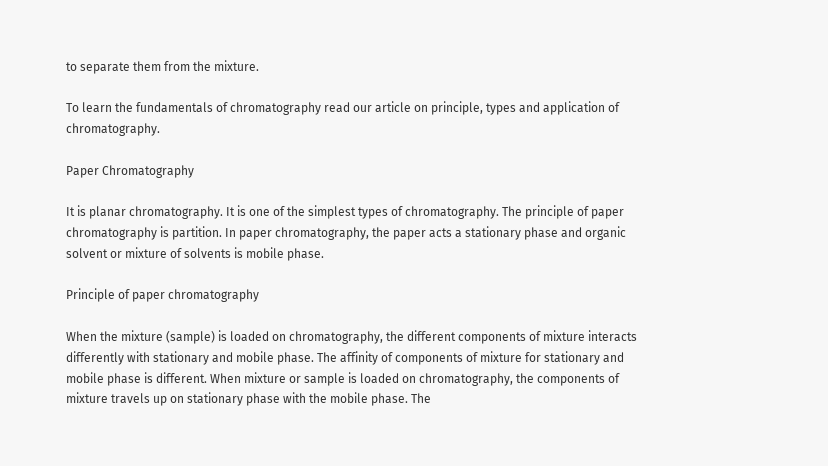to separate them from the mixture.

To learn the fundamentals of chromatography read our article on principle, types and application of chromatography.

Paper Chromatography

It is planar chromatography. It is one of the simplest types of chromatography. The principle of paper chromatography is partition. In paper chromatography, the paper acts a stationary phase and organic solvent or mixture of solvents is mobile phase.

Principle of paper chromatography

When the mixture (sample) is loaded on chromatography, the different components of mixture interacts differently with stationary and mobile phase. The affinity of components of mixture for stationary and mobile phase is different. When mixture or sample is loaded on chromatography, the components of mixture travels up on stationary phase with the mobile phase. The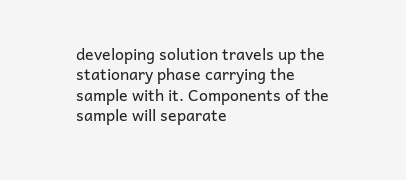developing solution travels up the stationary phase carrying the sample with it. Components of the sample will separate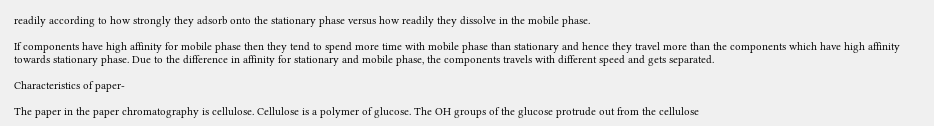readily according to how strongly they adsorb onto the stationary phase versus how readily they dissolve in the mobile phase.

If components have high affinity for mobile phase then they tend to spend more time with mobile phase than stationary and hence they travel more than the components which have high affinity towards stationary phase. Due to the difference in affinity for stationary and mobile phase, the components travels with different speed and gets separated.

Characteristics of paper-

The paper in the paper chromatography is cellulose. Cellulose is a polymer of glucose. The OH groups of the glucose protrude out from the cellulose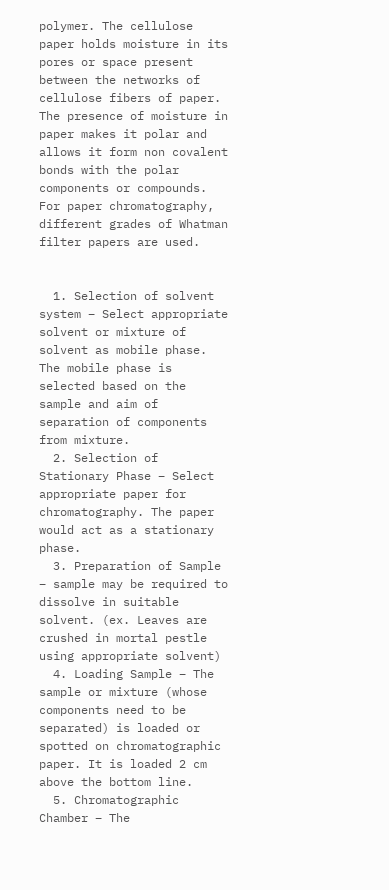polymer. The cellulose paper holds moisture in its pores or space present between the networks of cellulose fibers of paper. The presence of moisture in paper makes it polar and allows it form non covalent bonds with the polar components or compounds. For paper chromatography, different grades of Whatman filter papers are used.


  1. Selection of solvent system – Select appropriate solvent or mixture of solvent as mobile phase. The mobile phase is selected based on the sample and aim of separation of components from mixture.
  2. Selection of Stationary Phase – Select appropriate paper for chromatography. The paper would act as a stationary phase.
  3. Preparation of Sample – sample may be required to dissolve in suitable solvent. (ex. Leaves are crushed in mortal pestle using appropriate solvent)
  4. Loading Sample – The sample or mixture (whose components need to be separated) is loaded or spotted on chromatographic paper. It is loaded 2 cm above the bottom line.
  5. Chromatographic Chamber – The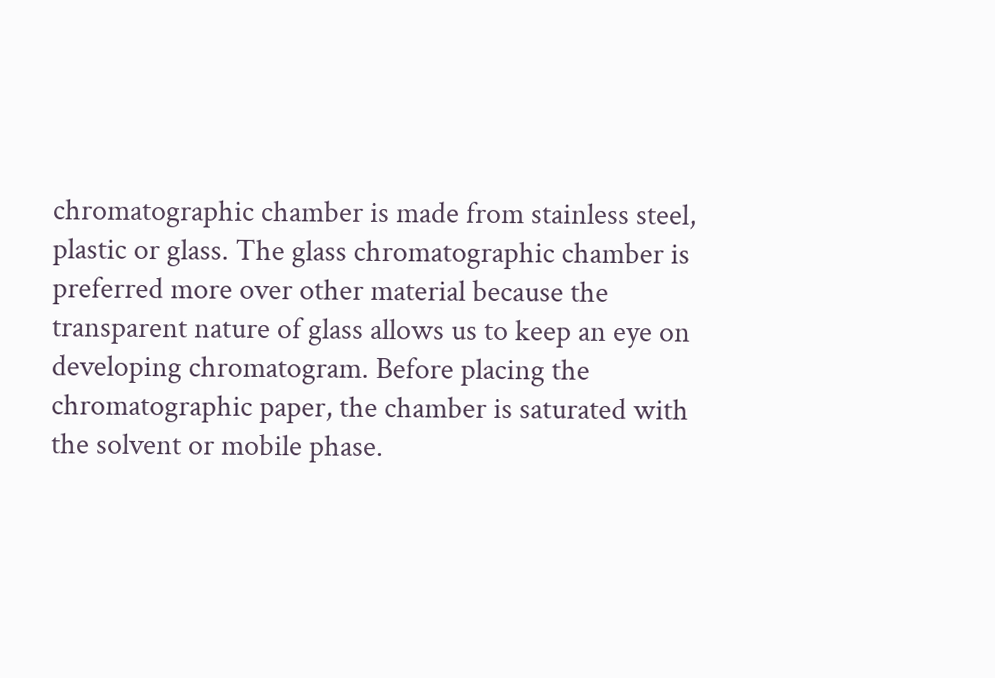chromatographic chamber is made from stainless steel, plastic or glass. The glass chromatographic chamber is preferred more over other material because the transparent nature of glass allows us to keep an eye on developing chromatogram. Before placing the chromatographic paper, the chamber is saturated with the solvent or mobile phase.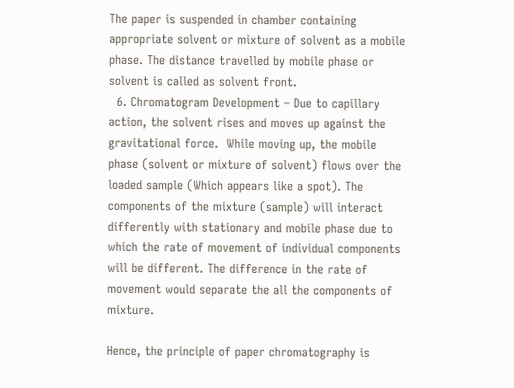The paper is suspended in chamber containing appropriate solvent or mixture of solvent as a mobile phase. The distance travelled by mobile phase or solvent is called as solvent front.
  6. Chromatogram Development – Due to capillary action, the solvent rises and moves up against the gravitational force.  While moving up, the mobile phase (solvent or mixture of solvent) flows over the loaded sample (Which appears like a spot). The components of the mixture (sample) will interact differently with stationary and mobile phase due to which the rate of movement of individual components will be different. The difference in the rate of movement would separate the all the components of mixture.

Hence, the principle of paper chromatography is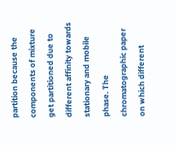partition because the components of mixture get partitioned due to different affinity towards stationary and mobile phase. The chromatographic paper on which different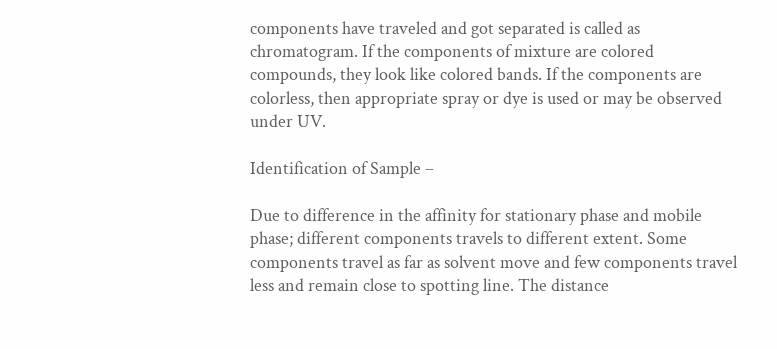components have traveled and got separated is called as chromatogram. If the components of mixture are colored compounds, they look like colored bands. If the components are colorless, then appropriate spray or dye is used or may be observed under UV.

Identification of Sample –

Due to difference in the affinity for stationary phase and mobile phase; different components travels to different extent. Some components travel as far as solvent move and few components travel less and remain close to spotting line. The distance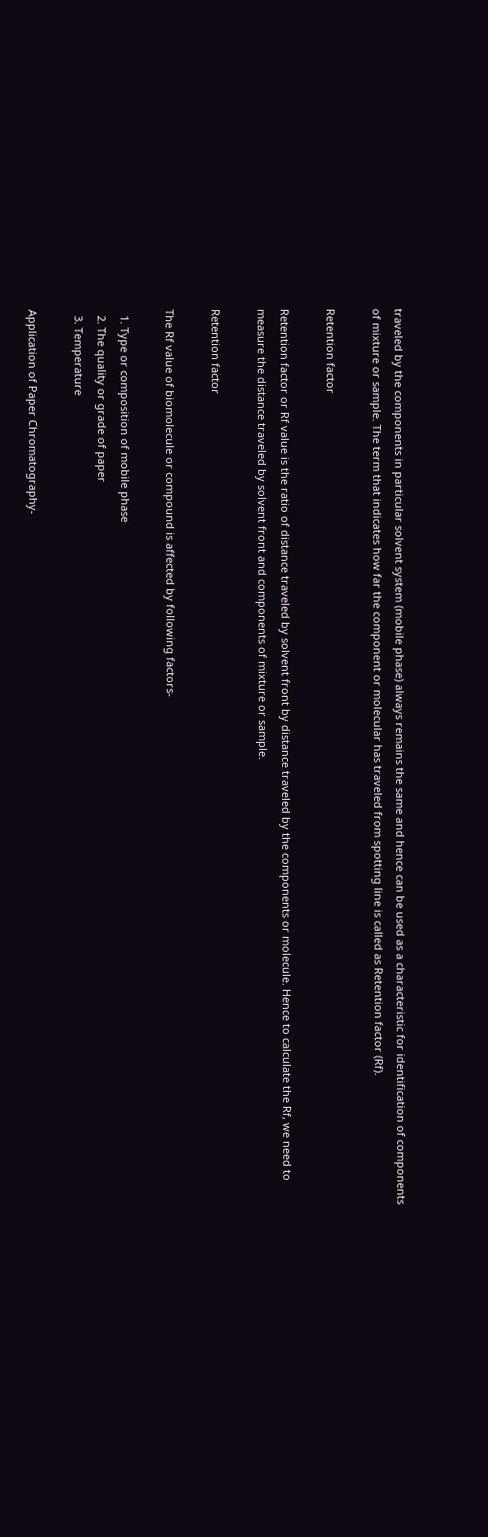traveled by the components in particular solvent system (mobile phase) always remains the same and hence can be used as a characteristic for identification of components of mixture or sample. The term that indicates how far the component or molecular has traveled from spotting line is called as Retention factor (Rf).

Retention factor

Retention factor or Rf value is the ratio of distance traveled by solvent front by distance traveled by the components or molecule. Hence to calculate the Rf, we need to measure the distance traveled by solvent front and components of mixture or sample.

Retention factor

The Rf value of biomolecule or compound is affected by following factors-

  1. Type or composition of mobile phase
  2. The quality or grade of paper
  3. Temperature

Application of Paper Chromatography-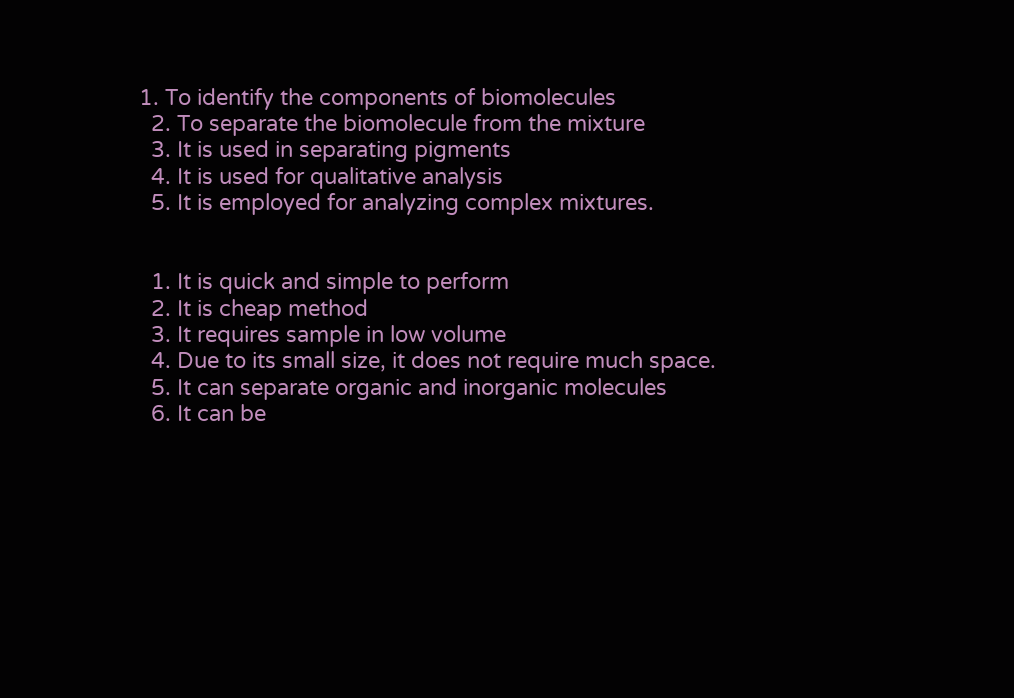1. To identify the components of biomolecules
  2. To separate the biomolecule from the mixture
  3. It is used in separating pigments
  4. It is used for qualitative analysis
  5. It is employed for analyzing complex mixtures.


  1. It is quick and simple to perform
  2. It is cheap method
  3. It requires sample in low volume
  4. Due to its small size, it does not require much space.
  5. It can separate organic and inorganic molecules
  6. It can be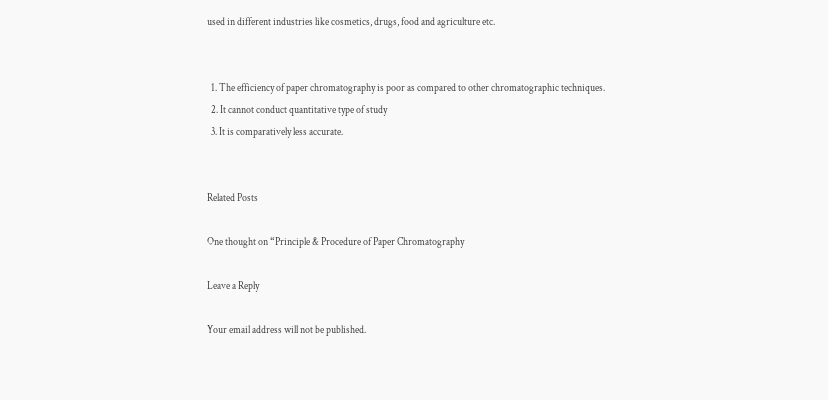used in different industries like cosmetics, drugs, food and agriculture etc.


  1. The efficiency of paper chromatography is poor as compared to other chromatographic techniques.
  2. It cannot conduct quantitative type of study
  3. It is comparatively less accurate.


Related Posts

One thought on “Principle & Procedure of Paper Chromatography

Leave a Reply

Your email address will not be published.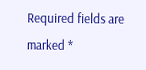Required fields are marked *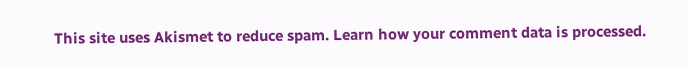This site uses Akismet to reduce spam. Learn how your comment data is processed.